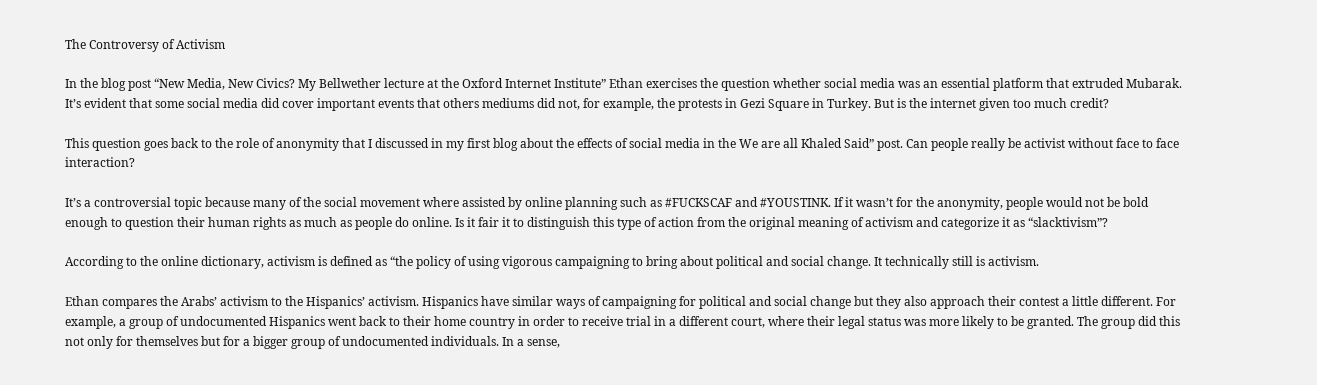The Controversy of Activism

In the blog post “New Media, New Civics? My Bellwether lecture at the Oxford Internet Institute” Ethan exercises the question whether social media was an essential platform that extruded Mubarak. It’s evident that some social media did cover important events that others mediums did not, for example, the protests in Gezi Square in Turkey. But is the internet given too much credit?

This question goes back to the role of anonymity that I discussed in my first blog about the effects of social media in the We are all Khaled Said” post. Can people really be activist without face to face interaction?

It’s a controversial topic because many of the social movement where assisted by online planning such as #FUCKSCAF and #YOUSTINK. If it wasn’t for the anonymity, people would not be bold enough to question their human rights as much as people do online. Is it fair it to distinguish this type of action from the original meaning of activism and categorize it as “slacktivism”?

According to the online dictionary, activism is defined as “the policy of using vigorous campaigning to bring about political and social change. It technically still is activism.

Ethan compares the Arabs’ activism to the Hispanics’ activism. Hispanics have similar ways of campaigning for political and social change but they also approach their contest a little different. For example, a group of undocumented Hispanics went back to their home country in order to receive trial in a different court, where their legal status was more likely to be granted. The group did this not only for themselves but for a bigger group of undocumented individuals. In a sense,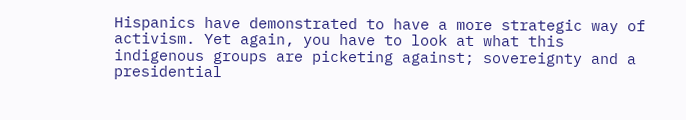Hispanics have demonstrated to have a more strategic way of activism. Yet again, you have to look at what this indigenous groups are picketing against; sovereignty and a presidential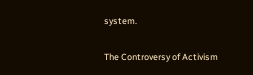system.

The Controversy of Activism